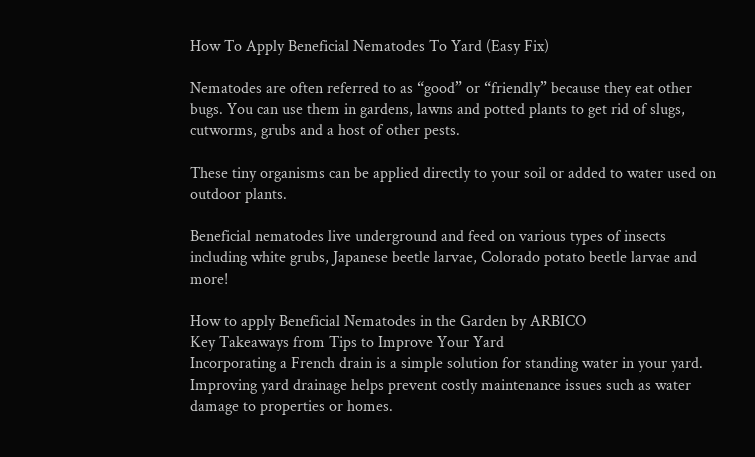How To Apply Beneficial Nematodes To Yard (Easy Fix)

Nematodes are often referred to as “good” or “friendly” because they eat other bugs. You can use them in gardens, lawns and potted plants to get rid of slugs, cutworms, grubs and a host of other pests.

These tiny organisms can be applied directly to your soil or added to water used on outdoor plants.

Beneficial nematodes live underground and feed on various types of insects including white grubs, Japanese beetle larvae, Colorado potato beetle larvae and more!

How to apply Beneficial Nematodes in the Garden by ARBICO
Key Takeaways from Tips to Improve Your Yard
Incorporating a French drain is a simple solution for standing water in your yard.
Improving yard drainage helps prevent costly maintenance issues such as water damage to properties or homes.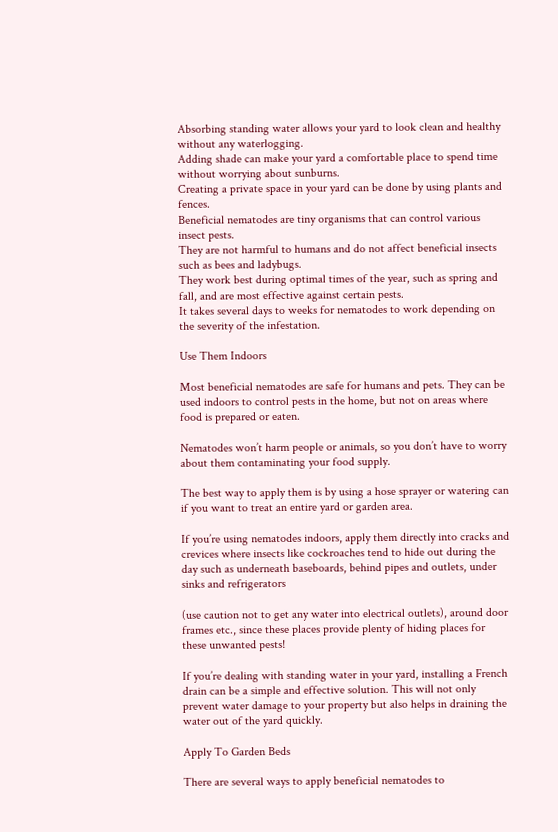Absorbing standing water allows your yard to look clean and healthy without any waterlogging.
Adding shade can make your yard a comfortable place to spend time without worrying about sunburns.
Creating a private space in your yard can be done by using plants and fences.
Beneficial nematodes are tiny organisms that can control various insect pests.
They are not harmful to humans and do not affect beneficial insects such as bees and ladybugs.
They work best during optimal times of the year, such as spring and fall, and are most effective against certain pests.
It takes several days to weeks for nematodes to work depending on the severity of the infestation.

Use Them Indoors

Most beneficial nematodes are safe for humans and pets. They can be used indoors to control pests in the home, but not on areas where food is prepared or eaten.

Nematodes won’t harm people or animals, so you don’t have to worry about them contaminating your food supply.

The best way to apply them is by using a hose sprayer or watering can if you want to treat an entire yard or garden area.

If you’re using nematodes indoors, apply them directly into cracks and crevices where insects like cockroaches tend to hide out during the day such as underneath baseboards, behind pipes and outlets, under sinks and refrigerators

(use caution not to get any water into electrical outlets), around door frames etc., since these places provide plenty of hiding places for these unwanted pests!

If you’re dealing with standing water in your yard, installing a French drain can be a simple and effective solution. This will not only prevent water damage to your property but also helps in draining the water out of the yard quickly.

Apply To Garden Beds

There are several ways to apply beneficial nematodes to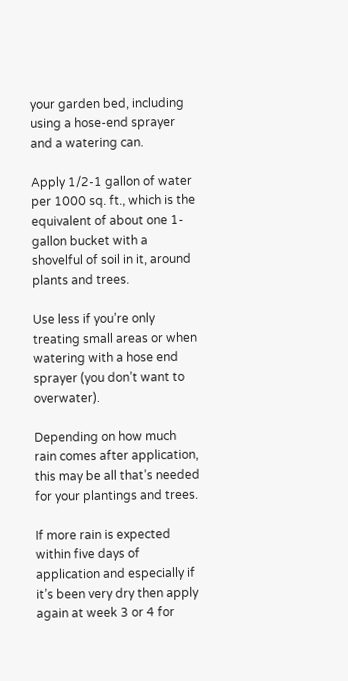your garden bed, including using a hose-end sprayer and a watering can.

Apply 1/2-1 gallon of water per 1000 sq. ft., which is the equivalent of about one 1-gallon bucket with a shovelful of soil in it, around plants and trees.

Use less if you’re only treating small areas or when watering with a hose end sprayer (you don’t want to overwater).

Depending on how much rain comes after application, this may be all that’s needed for your plantings and trees.

If more rain is expected within five days of application and especially if it’s been very dry then apply again at week 3 or 4 for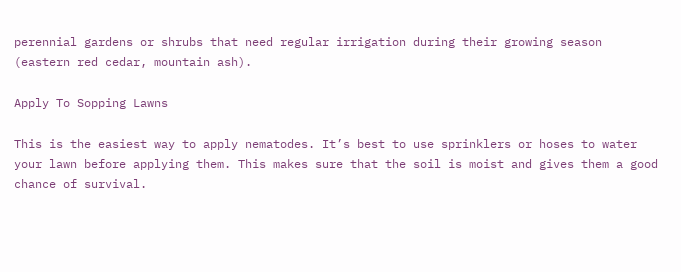perennial gardens or shrubs that need regular irrigation during their growing season (eastern red cedar, mountain ash).

Apply To Sopping Lawns

This is the easiest way to apply nematodes. It’s best to use sprinklers or hoses to water your lawn before applying them. This makes sure that the soil is moist and gives them a good chance of survival.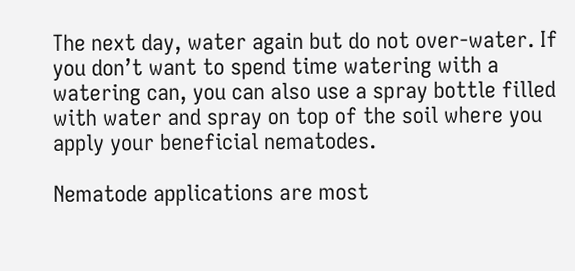The next day, water again but do not over-water. If you don’t want to spend time watering with a watering can, you can also use a spray bottle filled with water and spray on top of the soil where you apply your beneficial nematodes.

Nematode applications are most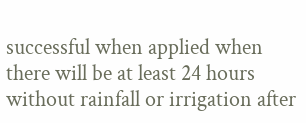successful when applied when there will be at least 24 hours without rainfall or irrigation after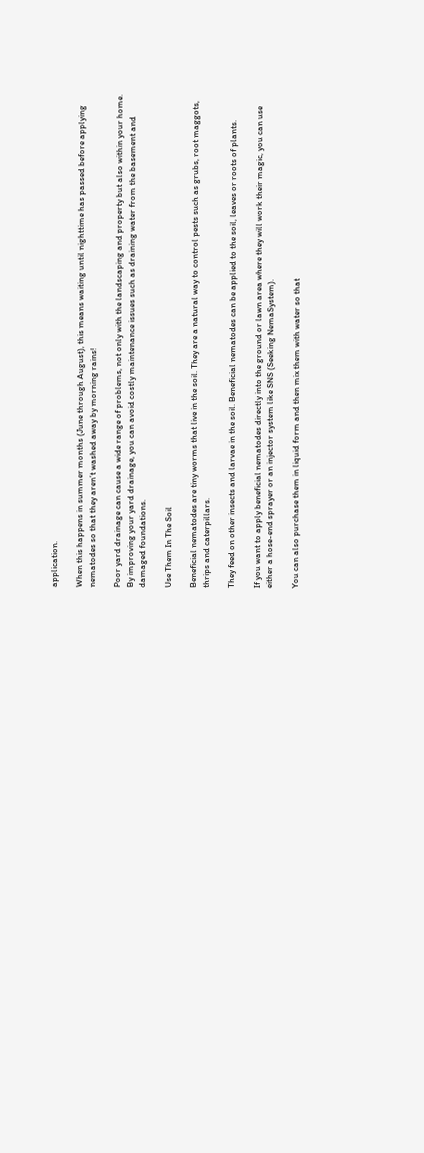application.

When this happens in summer months (June through August), this means waiting until nighttime has passed before applying nematodes so that they aren’t washed away by morning rains!

Poor yard drainage can cause a wide range of problems, not only with the landscaping and property but also within your home. By improving your yard drainage, you can avoid costly maintenance issues such as draining water from the basement and damaged foundations.

Use Them In The Soil

Beneficial nematodes are tiny worms that live in the soil. They are a natural way to control pests such as grubs, root maggots, thrips and caterpillars.

They feed on other insects and larvae in the soil. Beneficial nematodes can be applied to the soil, leaves or roots of plants.

If you want to apply beneficial nematodes directly into the ground or lawn area where they will work their magic, you can use either a hose-end sprayer or an injector system like SNS (Seeking NemaSystem).

You can also purchase them in liquid form and then mix them with water so that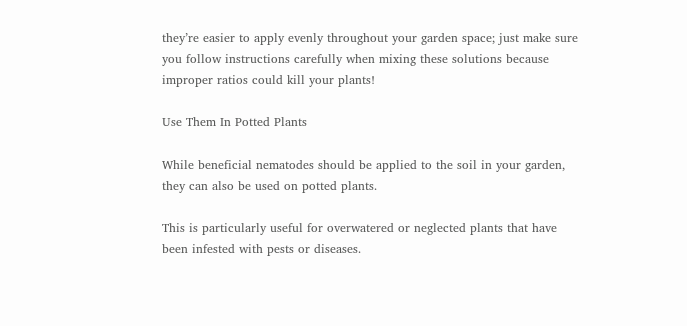they’re easier to apply evenly throughout your garden space; just make sure you follow instructions carefully when mixing these solutions because improper ratios could kill your plants!

Use Them In Potted Plants

While beneficial nematodes should be applied to the soil in your garden, they can also be used on potted plants.

This is particularly useful for overwatered or neglected plants that have been infested with pests or diseases.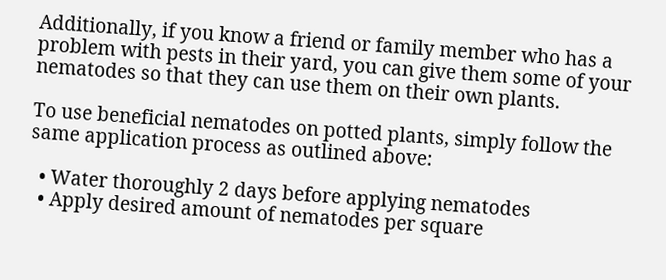Additionally, if you know a friend or family member who has a problem with pests in their yard, you can give them some of your nematodes so that they can use them on their own plants.

To use beneficial nematodes on potted plants, simply follow the same application process as outlined above:

  • Water thoroughly 2 days before applying nematodes
  • Apply desired amount of nematodes per square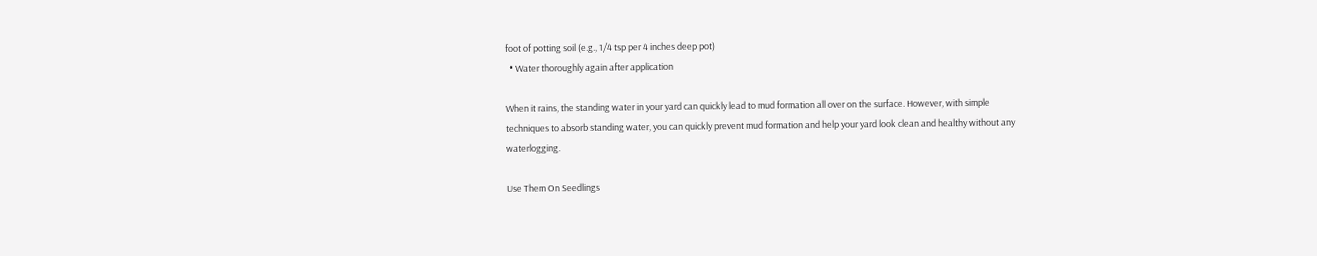foot of potting soil (e.g., 1/4 tsp per 4 inches deep pot)
  • Water thoroughly again after application

When it rains, the standing water in your yard can quickly lead to mud formation all over on the surface. However, with simple techniques to absorb standing water, you can quickly prevent mud formation and help your yard look clean and healthy without any waterlogging.

Use Them On Seedlings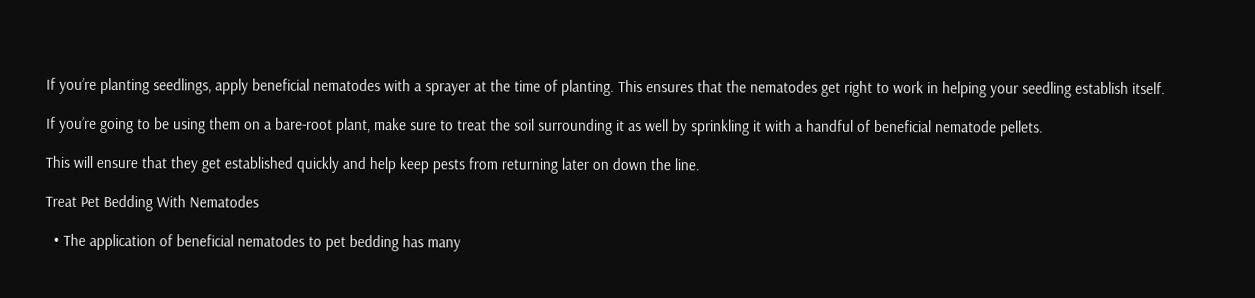If you’re planting seedlings, apply beneficial nematodes with a sprayer at the time of planting. This ensures that the nematodes get right to work in helping your seedling establish itself.

If you’re going to be using them on a bare-root plant, make sure to treat the soil surrounding it as well by sprinkling it with a handful of beneficial nematode pellets.

This will ensure that they get established quickly and help keep pests from returning later on down the line.

Treat Pet Bedding With Nematodes

  • The application of beneficial nematodes to pet bedding has many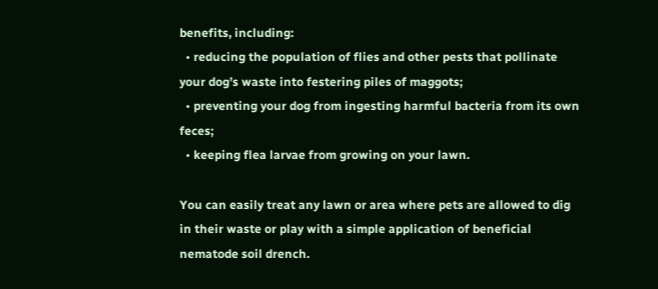benefits, including:
  • reducing the population of flies and other pests that pollinate your dog’s waste into festering piles of maggots;
  • preventing your dog from ingesting harmful bacteria from its own feces;
  • keeping flea larvae from growing on your lawn.

You can easily treat any lawn or area where pets are allowed to dig in their waste or play with a simple application of beneficial nematode soil drench.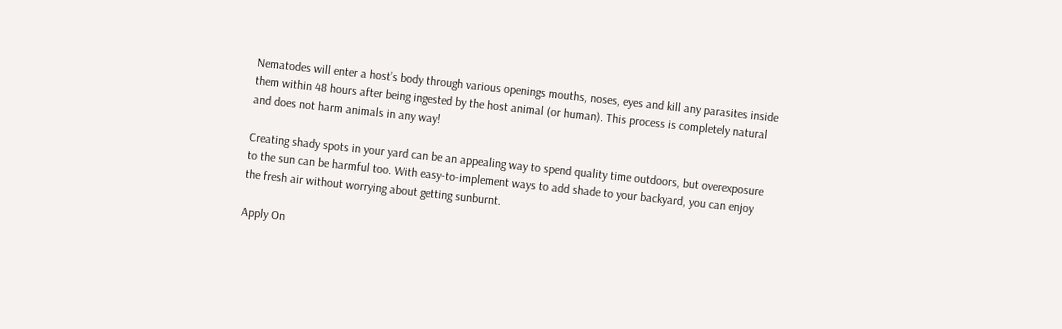Nematodes will enter a host’s body through various openings mouths, noses, eyes and kill any parasites inside them within 48 hours after being ingested by the host animal (or human). This process is completely natural and does not harm animals in any way!

Creating shady spots in your yard can be an appealing way to spend quality time outdoors, but overexposure to the sun can be harmful too. With easy-to-implement ways to add shade to your backyard, you can enjoy the fresh air without worrying about getting sunburnt.

Apply On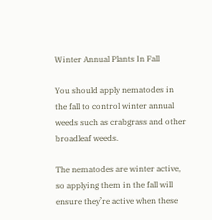Winter Annual Plants In Fall

You should apply nematodes in the fall to control winter annual weeds such as crabgrass and other broadleaf weeds.

The nematodes are winter active, so applying them in the fall will ensure they’re active when these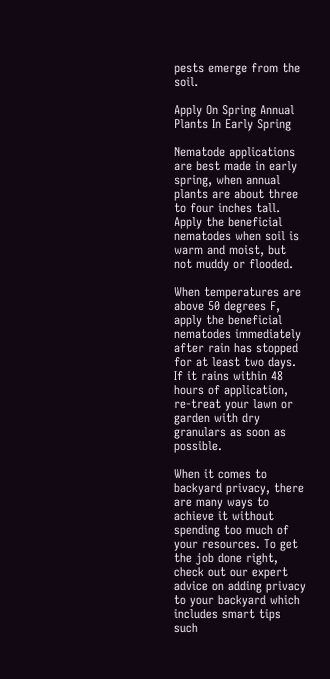pests emerge from the soil.

Apply On Spring Annual Plants In Early Spring

Nematode applications are best made in early spring, when annual plants are about three to four inches tall. Apply the beneficial nematodes when soil is warm and moist, but not muddy or flooded.

When temperatures are above 50 degrees F, apply the beneficial nematodes immediately after rain has stopped for at least two days. If it rains within 48 hours of application, re-treat your lawn or garden with dry granulars as soon as possible.

When it comes to backyard privacy, there are many ways to achieve it without spending too much of your resources. To get the job done right, check out our expert advice on adding privacy to your backyard which includes smart tips such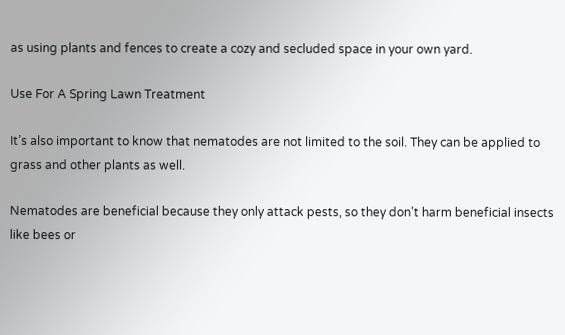as using plants and fences to create a cozy and secluded space in your own yard.

Use For A Spring Lawn Treatment

It’s also important to know that nematodes are not limited to the soil. They can be applied to grass and other plants as well.

Nematodes are beneficial because they only attack pests, so they don’t harm beneficial insects like bees or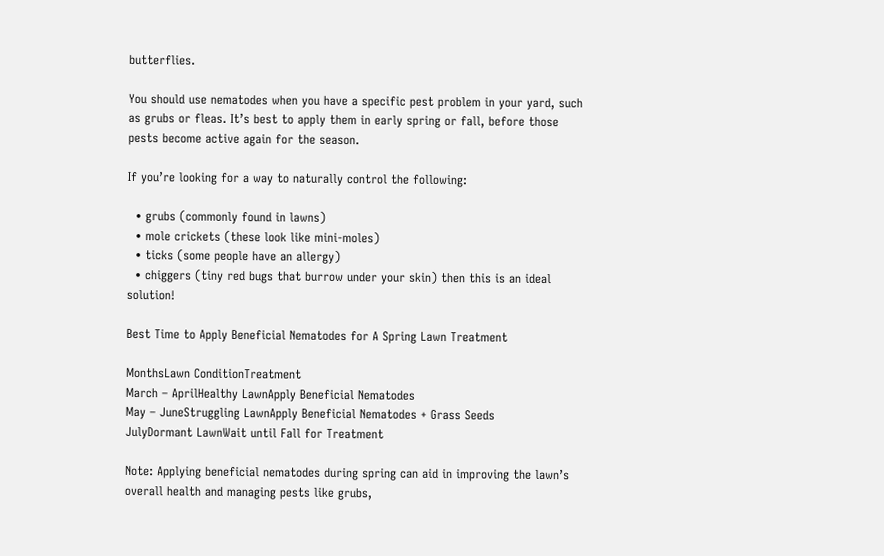butterflies.

You should use nematodes when you have a specific pest problem in your yard, such as grubs or fleas. It’s best to apply them in early spring or fall, before those pests become active again for the season.

If you’re looking for a way to naturally control the following:

  • grubs (commonly found in lawns)
  • mole crickets (these look like mini-moles)
  • ticks (some people have an allergy)
  • chiggers (tiny red bugs that burrow under your skin) then this is an ideal solution!

Best Time to Apply Beneficial Nematodes for A Spring Lawn Treatment

MonthsLawn ConditionTreatment
March – AprilHealthy LawnApply Beneficial Nematodes
May – JuneStruggling LawnApply Beneficial Nematodes + Grass Seeds
JulyDormant LawnWait until Fall for Treatment

Note: Applying beneficial nematodes during spring can aid in improving the lawn’s overall health and managing pests like grubs,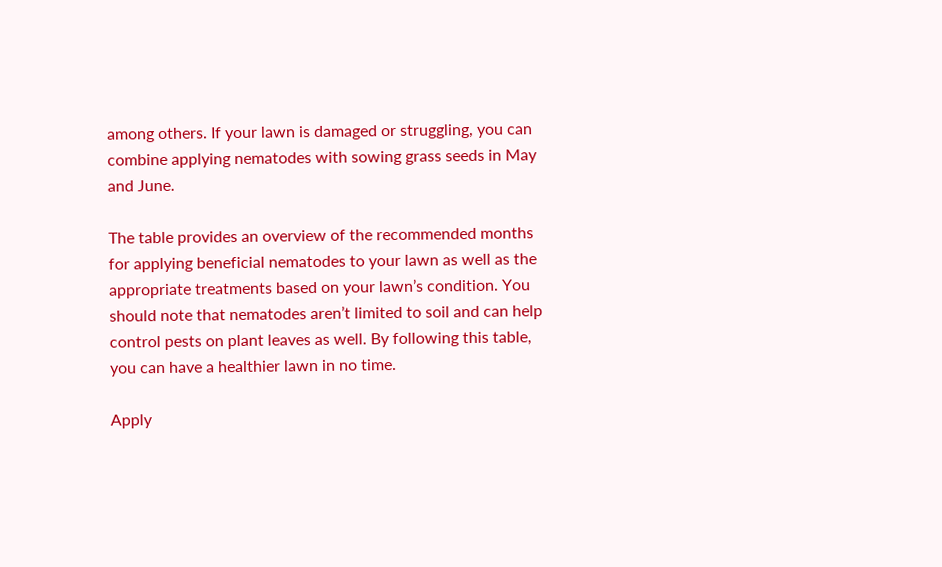among others. If your lawn is damaged or struggling, you can combine applying nematodes with sowing grass seeds in May and June.

The table provides an overview of the recommended months for applying beneficial nematodes to your lawn as well as the appropriate treatments based on your lawn’s condition. You should note that nematodes aren’t limited to soil and can help control pests on plant leaves as well. By following this table, you can have a healthier lawn in no time.

Apply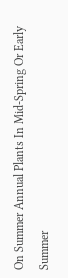On Summer Annual Plants In Mid-Spring Or Early Summer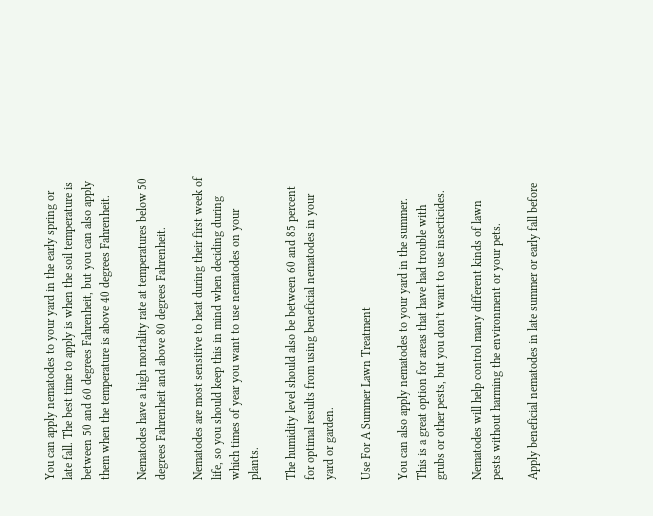You can apply nematodes to your yard in the early spring or late fall. The best time to apply is when the soil temperature is between 50 and 60 degrees Fahrenheit, but you can also apply them when the temperature is above 40 degrees Fahrenheit.

Nematodes have a high mortality rate at temperatures below 50 degrees Fahrenheit and above 80 degrees Fahrenheit.

Nematodes are most sensitive to heat during their first week of life, so you should keep this in mind when deciding during which times of year you want to use nematodes on your plants.

The humidity level should also be between 60 and 85 percent for optimal results from using beneficial nematodes in your yard or garden.

Use For A Summer Lawn Treatment

You can also apply nematodes to your yard in the summer. This is a great option for areas that have had trouble with grubs or other pests, but you don’t want to use insecticides.

Nematodes will help control many different kinds of lawn pests without harming the environment or your pets.

Apply beneficial nematodes in late summer or early fall before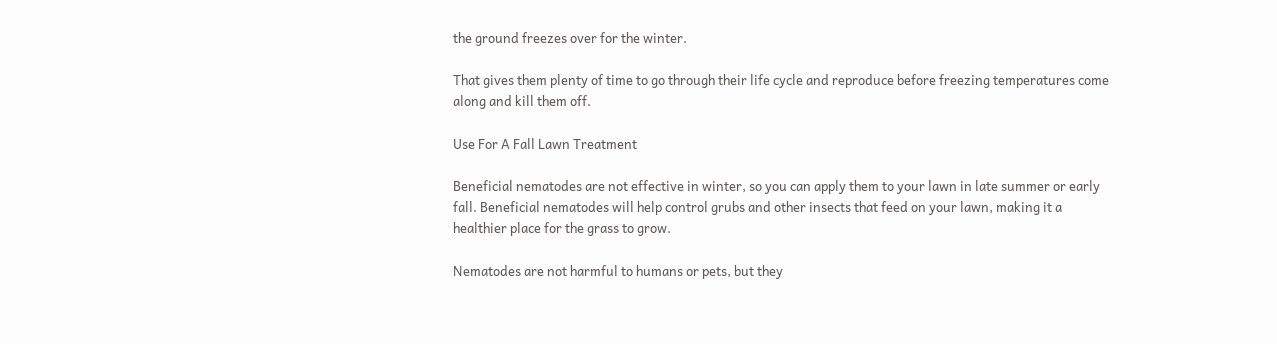the ground freezes over for the winter.

That gives them plenty of time to go through their life cycle and reproduce before freezing temperatures come along and kill them off.

Use For A Fall Lawn Treatment

Beneficial nematodes are not effective in winter, so you can apply them to your lawn in late summer or early fall. Beneficial nematodes will help control grubs and other insects that feed on your lawn, making it a healthier place for the grass to grow.

Nematodes are not harmful to humans or pets, but they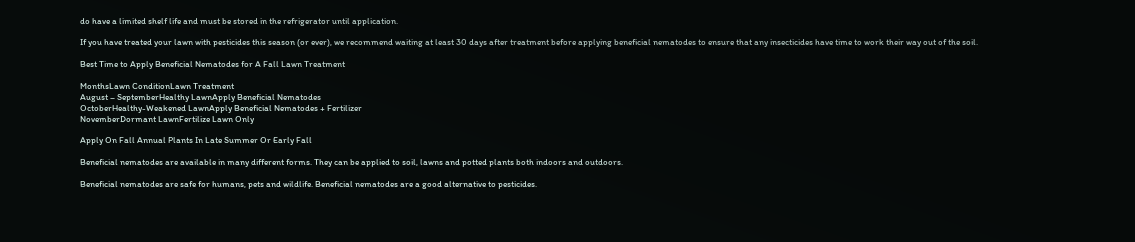do have a limited shelf life and must be stored in the refrigerator until application.

If you have treated your lawn with pesticides this season (or ever), we recommend waiting at least 30 days after treatment before applying beneficial nematodes to ensure that any insecticides have time to work their way out of the soil.

Best Time to Apply Beneficial Nematodes for A Fall Lawn Treatment

MonthsLawn ConditionLawn Treatment
August – SeptemberHealthy LawnApply Beneficial Nematodes
OctoberHealthy-Weakened LawnApply Beneficial Nematodes + Fertilizer
NovemberDormant LawnFertilize Lawn Only

Apply On Fall Annual Plants In Late Summer Or Early Fall

Beneficial nematodes are available in many different forms. They can be applied to soil, lawns and potted plants both indoors and outdoors.

Beneficial nematodes are safe for humans, pets and wildlife. Beneficial nematodes are a good alternative to pesticides.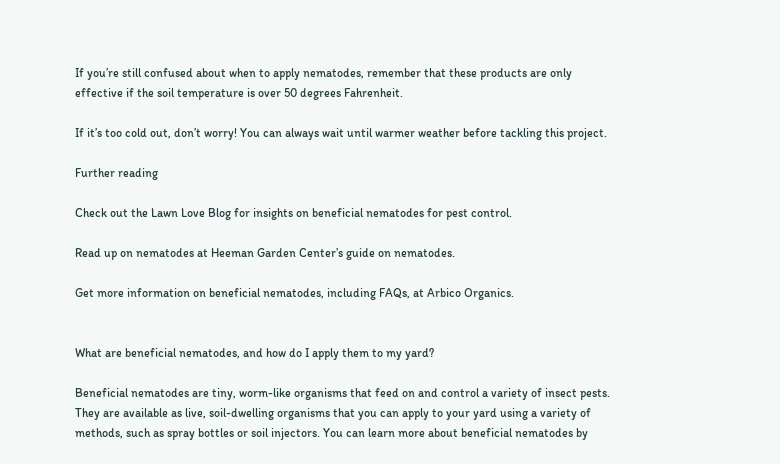If you’re still confused about when to apply nematodes, remember that these products are only effective if the soil temperature is over 50 degrees Fahrenheit.

If it’s too cold out, don’t worry! You can always wait until warmer weather before tackling this project.

Further reading

Check out the Lawn Love Blog for insights on beneficial nematodes for pest control.

Read up on nematodes at Heeman Garden Center’s guide on nematodes.

Get more information on beneficial nematodes, including FAQs, at Arbico Organics.


What are beneficial nematodes, and how do I apply them to my yard?

Beneficial nematodes are tiny, worm-like organisms that feed on and control a variety of insect pests. They are available as live, soil-dwelling organisms that you can apply to your yard using a variety of methods, such as spray bottles or soil injectors. You can learn more about beneficial nematodes by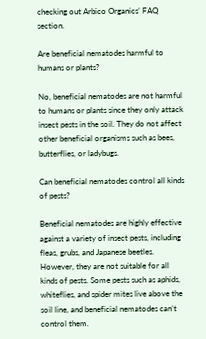checking out Arbico Organics’ FAQ section.

Are beneficial nematodes harmful to humans or plants?

No, beneficial nematodes are not harmful to humans or plants since they only attack insect pests in the soil. They do not affect other beneficial organisms such as bees, butterflies, or ladybugs.

Can beneficial nematodes control all kinds of pests?

Beneficial nematodes are highly effective against a variety of insect pests, including fleas, grubs, and Japanese beetles. However, they are not suitable for all kinds of pests. Some pests such as aphids, whiteflies, and spider mites live above the soil line, and beneficial nematodes can’t control them.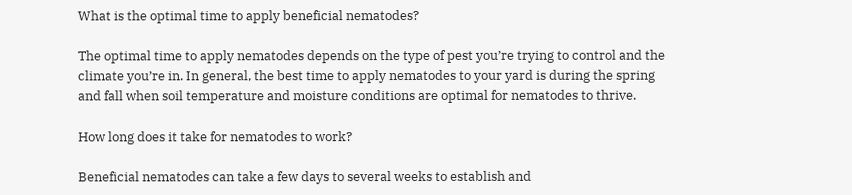What is the optimal time to apply beneficial nematodes?

The optimal time to apply nematodes depends on the type of pest you’re trying to control and the climate you’re in. In general, the best time to apply nematodes to your yard is during the spring and fall when soil temperature and moisture conditions are optimal for nematodes to thrive.

How long does it take for nematodes to work?

Beneficial nematodes can take a few days to several weeks to establish and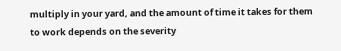multiply in your yard, and the amount of time it takes for them to work depends on the severity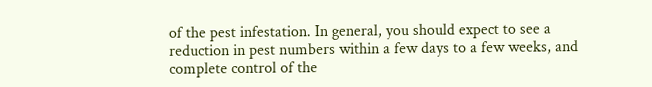of the pest infestation. In general, you should expect to see a reduction in pest numbers within a few days to a few weeks, and complete control of the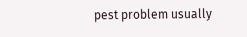pest problem usually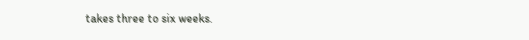takes three to six weeks.